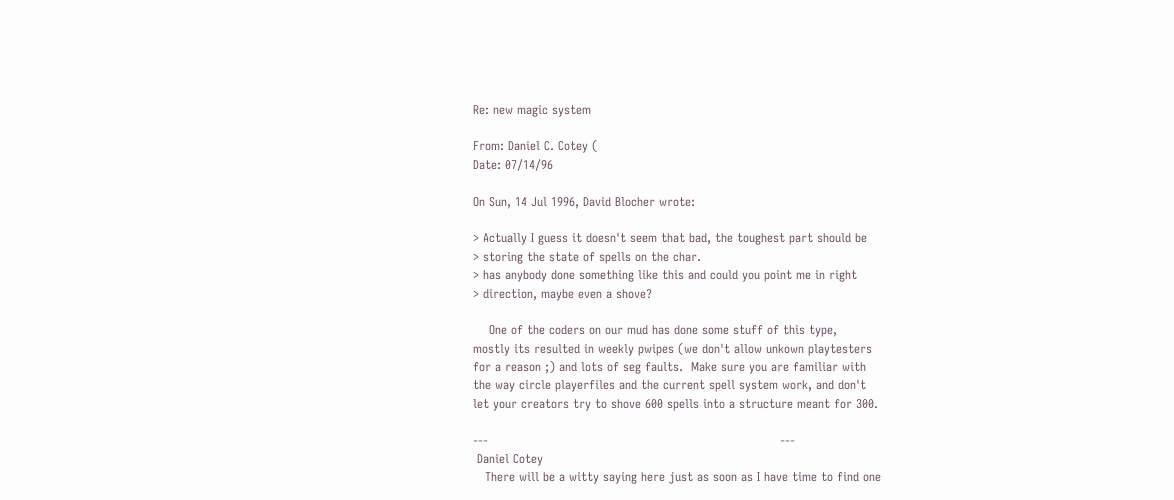Re: new magic system

From: Daniel C. Cotey (
Date: 07/14/96

On Sun, 14 Jul 1996, David Blocher wrote:

> Actually I guess it doesn't seem that bad, the toughest part should be
> storing the state of spells on the char.
> has anybody done something like this and could you point me in right
> direction, maybe even a shove?

    One of the coders on our mud has done some stuff of this type,
mostly its resulted in weekly pwipes (we don't allow unkown playtesters
for a reason ;) and lots of seg faults.  Make sure you are familiar with
the way circle playerfiles and the current spell system work, and don't
let your creators try to shove 600 spells into a structure meant for 300.

---                                                                         ---
 Daniel Cotey
   There will be a witty saying here just as soon as I have time to find one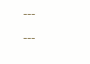---                                                                         ---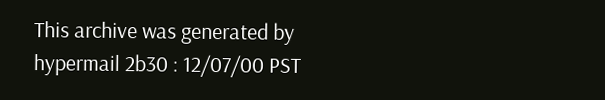This archive was generated by hypermail 2b30 : 12/07/00 PST